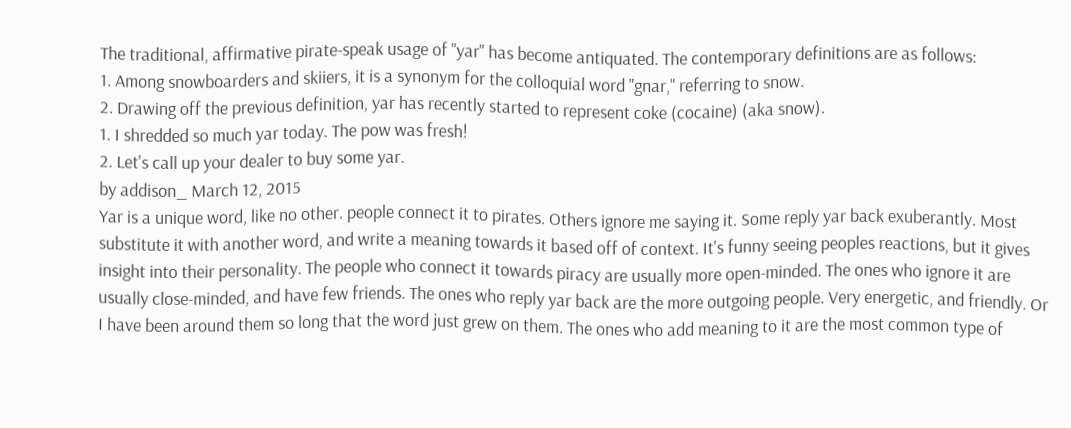The traditional, affirmative pirate-speak usage of "yar" has become antiquated. The contemporary definitions are as follows:
1. Among snowboarders and skiiers, it is a synonym for the colloquial word "gnar," referring to snow.
2. Drawing off the previous definition, yar has recently started to represent coke (cocaine) (aka snow).
1. I shredded so much yar today. The pow was fresh!
2. Let's call up your dealer to buy some yar.
by addison_ March 12, 2015
Yar is a unique word, like no other. people connect it to pirates. Others ignore me saying it. Some reply yar back exuberantly. Most substitute it with another word, and write a meaning towards it based off of context. It's funny seeing peoples reactions, but it gives insight into their personality. The people who connect it towards piracy are usually more open-minded. The ones who ignore it are usually close-minded, and have few friends. The ones who reply yar back are the more outgoing people. Very energetic, and friendly. Or I have been around them so long that the word just grew on them. The ones who add meaning to it are the most common type of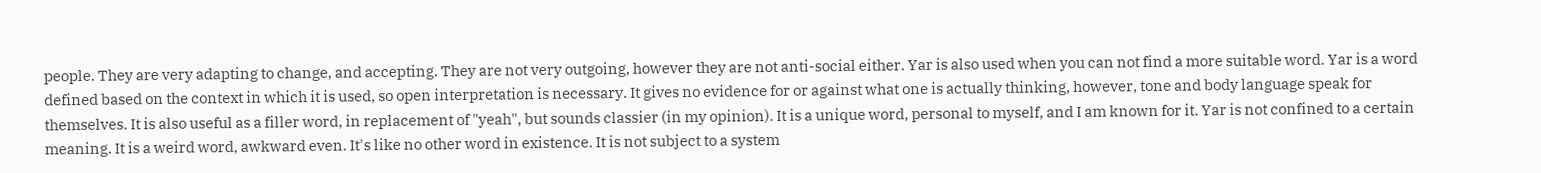people. They are very adapting to change, and accepting. They are not very outgoing, however they are not anti-social either. Yar is also used when you can not find a more suitable word. Yar is a word defined based on the context in which it is used, so open interpretation is necessary. It gives no evidence for or against what one is actually thinking, however, tone and body language speak for themselves. It is also useful as a filler word, in replacement of "yeah", but sounds classier (in my opinion). It is a unique word, personal to myself, and I am known for it. Yar is not confined to a certain meaning. It is a weird word, awkward even. It's like no other word in existence. It is not subject to a system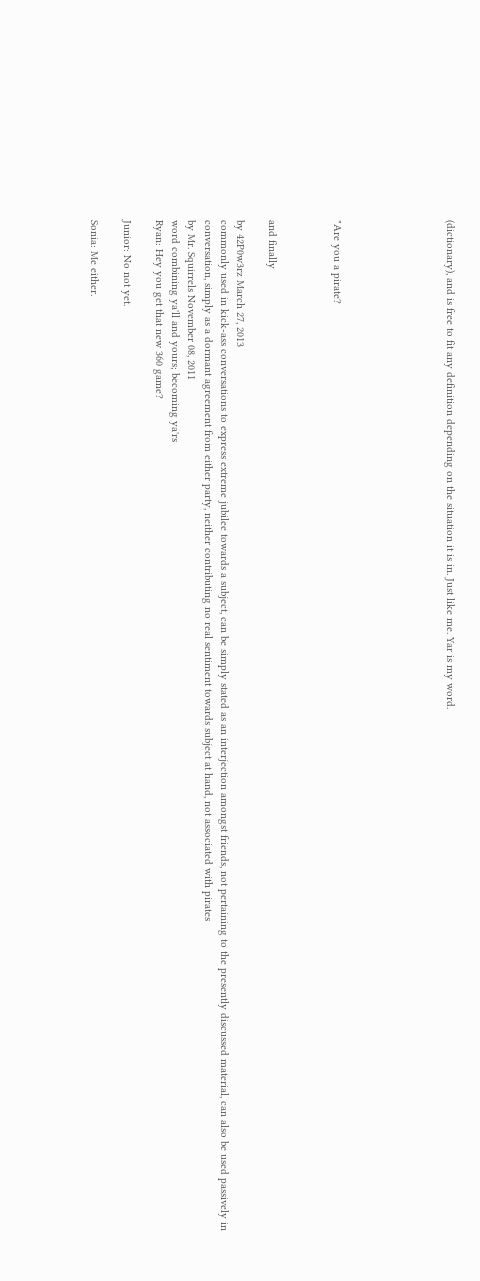(dictionary), and is free to fit any definition depending on the situation it is in. Just like me. Yar is my word.






"Are you a pirate?



and finally

by 42P0w3rz March 27, 2013
commonly used in kick-ass conversations to express extreme jubilee towards a subject, can be simply stated as an interjection amongst friends, not pertaining to the presently discussed material, can also be used passively in conversation, simply as a dormant agreement from either party, neither contributing no real sentiment towards subject at hand, not associated with pirates
by Mr. Squirrels November 08, 2011
word combining ya'll and yours; becoming ya'rs
Ryan: Hey you get that new 360 game?

Junior: No not yet.

Sonia: Me either.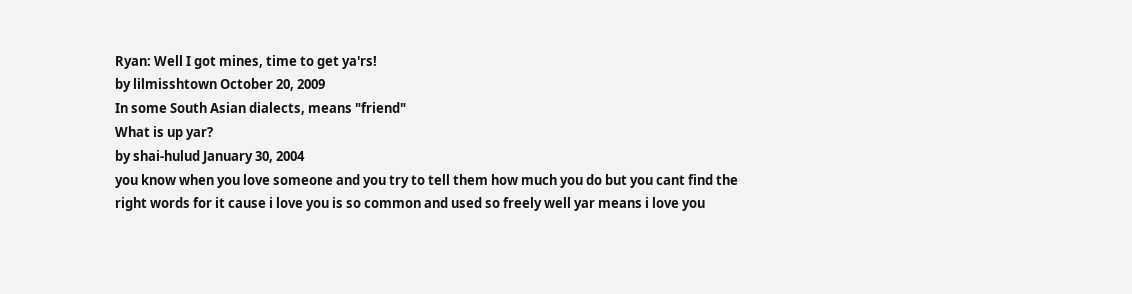Ryan: Well I got mines, time to get ya'rs!
by lilmisshtown October 20, 2009
In some South Asian dialects, means "friend"
What is up yar?
by shai-hulud January 30, 2004
you know when you love someone and you try to tell them how much you do but you cant find the right words for it cause i love you is so common and used so freely well yar means i love you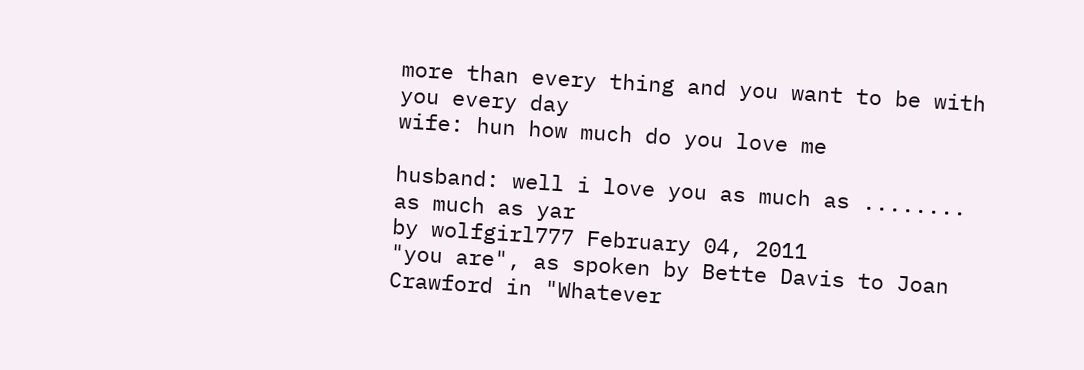more than every thing and you want to be with you every day
wife: hun how much do you love me

husband: well i love you as much as ........ as much as yar
by wolfgirl777 February 04, 2011
"you are", as spoken by Bette Davis to Joan Crawford in "Whatever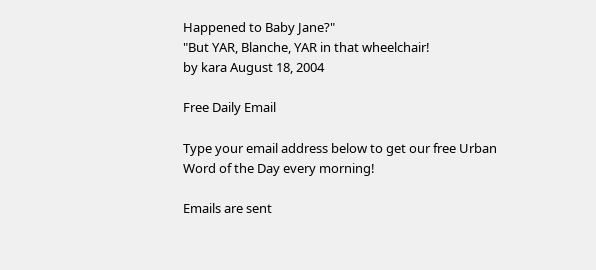Happened to Baby Jane?"
"But YAR, Blanche, YAR in that wheelchair!
by kara August 18, 2004

Free Daily Email

Type your email address below to get our free Urban Word of the Day every morning!

Emails are sent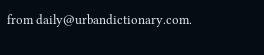from daily@urbandictionary.com.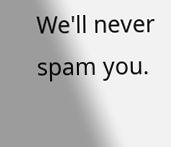We'll never spam you.